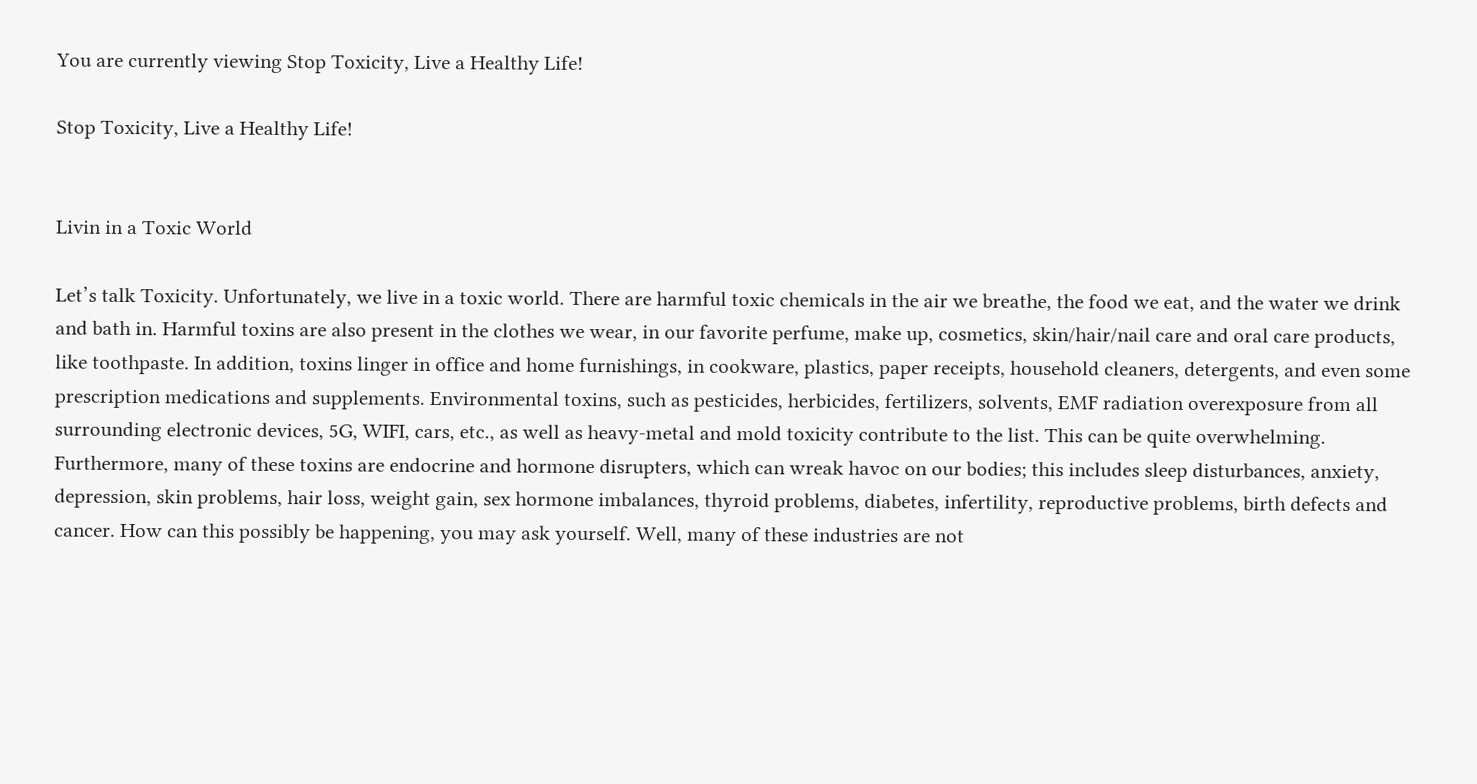You are currently viewing Stop Toxicity, Live a Healthy Life!

Stop Toxicity, Live a Healthy Life!


Livin in a Toxic World

Let’s talk Toxicity. Unfortunately, we live in a toxic world. There are harmful toxic chemicals in the air we breathe, the food we eat, and the water we drink and bath in. Harmful toxins are also present in the clothes we wear, in our favorite perfume, make up, cosmetics, skin/hair/nail care and oral care products, like toothpaste. In addition, toxins linger in office and home furnishings, in cookware, plastics, paper receipts, household cleaners, detergents, and even some prescription medications and supplements. Environmental toxins, such as pesticides, herbicides, fertilizers, solvents, EMF radiation overexposure from all surrounding electronic devices, 5G, WIFI, cars, etc., as well as heavy-metal and mold toxicity contribute to the list. This can be quite overwhelming. Furthermore, many of these toxins are endocrine and hormone disrupters, which can wreak havoc on our bodies; this includes sleep disturbances, anxiety, depression, skin problems, hair loss, weight gain, sex hormone imbalances, thyroid problems, diabetes, infertility, reproductive problems, birth defects and cancer. How can this possibly be happening, you may ask yourself. Well, many of these industries are not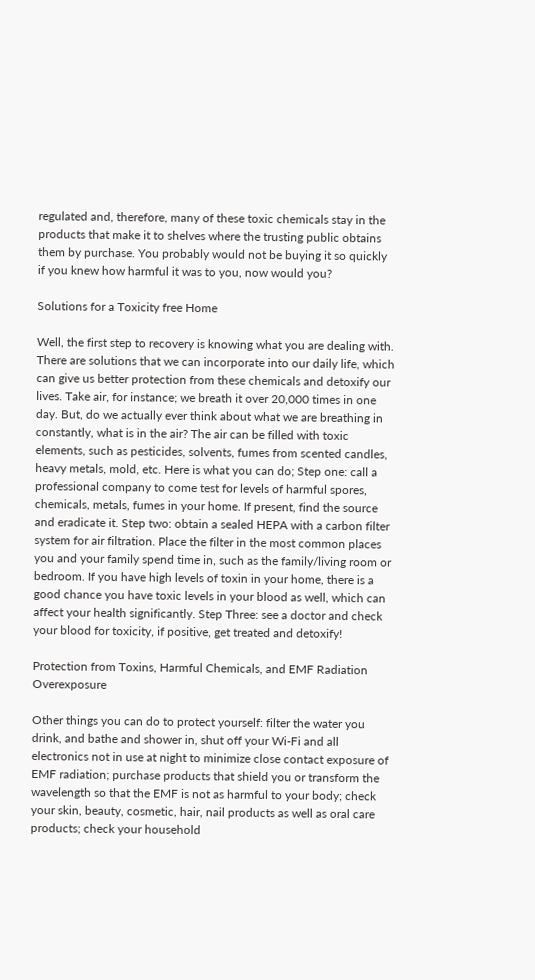regulated and, therefore, many of these toxic chemicals stay in the products that make it to shelves where the trusting public obtains them by purchase. You probably would not be buying it so quickly if you knew how harmful it was to you, now would you?

Solutions for a Toxicity free Home

Well, the first step to recovery is knowing what you are dealing with. There are solutions that we can incorporate into our daily life, which can give us better protection from these chemicals and detoxify our lives. Take air, for instance; we breath it over 20,000 times in one day. But, do we actually ever think about what we are breathing in constantly, what is in the air? The air can be filled with toxic elements, such as pesticides, solvents, fumes from scented candles, heavy metals, mold, etc. Here is what you can do; Step one: call a professional company to come test for levels of harmful spores, chemicals, metals, fumes in your home. If present, find the source and eradicate it. Step two: obtain a sealed HEPA with a carbon filter system for air filtration. Place the filter in the most common places you and your family spend time in, such as the family/living room or bedroom. If you have high levels of toxin in your home, there is a good chance you have toxic levels in your blood as well, which can affect your health significantly. Step Three: see a doctor and check your blood for toxicity, if positive, get treated and detoxify!

Protection from Toxins, Harmful Chemicals, and EMF Radiation Overexposure

Other things you can do to protect yourself: filter the water you drink, and bathe and shower in, shut off your Wi-Fi and all electronics not in use at night to minimize close contact exposure of EMF radiation; purchase products that shield you or transform the wavelength so that the EMF is not as harmful to your body; check your skin, beauty, cosmetic, hair, nail products as well as oral care products; check your household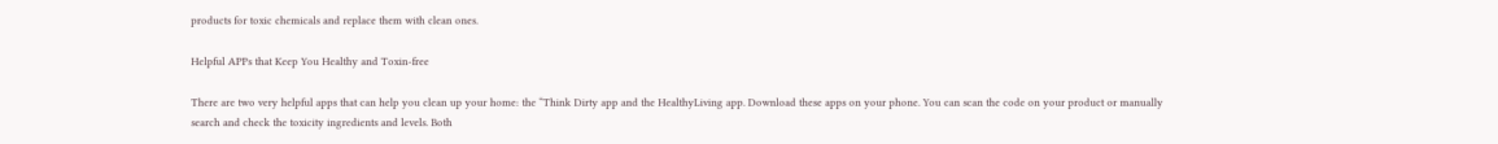products for toxic chemicals and replace them with clean ones.

Helpful APPs that Keep You Healthy and Toxin-free

There are two very helpful apps that can help you clean up your home: the “Think Dirty app and the HealthyLiving app. Download these apps on your phone. You can scan the code on your product or manually search and check the toxicity ingredients and levels. Both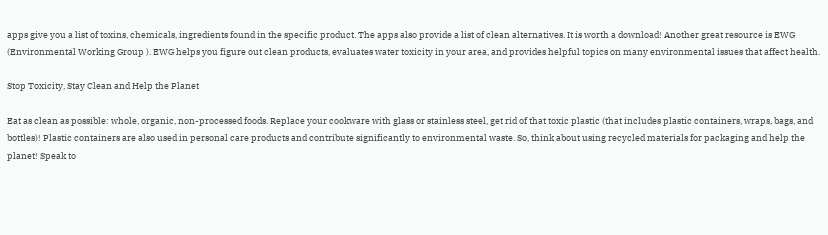apps give you a list of toxins, chemicals, ingredients found in the specific product. The apps also provide a list of clean alternatives. It is worth a download! Another great resource is EWG (Environmental Working Group ). EWG helps you figure out clean products, evaluates water toxicity in your area, and provides helpful topics on many environmental issues that affect health.

Stop Toxicity, Stay Clean and Help the Planet

Eat as clean as possible: whole, organic, non-processed foods. Replace your cookware with glass or stainless steel, get rid of that toxic plastic (that includes plastic containers, wraps, bags, and bottles)! Plastic containers are also used in personal care products and contribute significantly to environmental waste. So, think about using recycled materials for packaging and help the planet! Speak to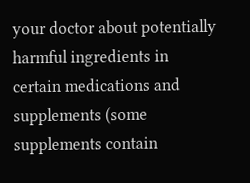your doctor about potentially harmful ingredients in certain medications and supplements (some supplements contain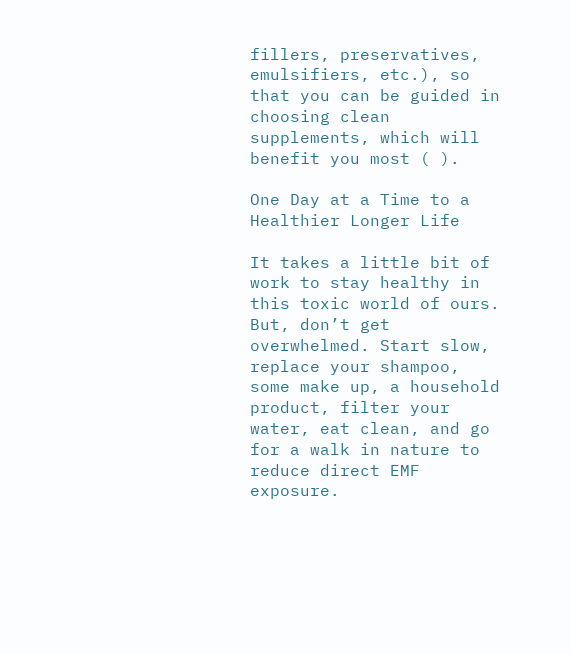fillers, preservatives, emulsifiers, etc.), so that you can be guided in choosing clean supplements, which will benefit you most ( ).

One Day at a Time to a Healthier Longer Life

It takes a little bit of work to stay healthy in this toxic world of ours. But, don’t get overwhelmed. Start slow, replace your shampoo, some make up, a household product, filter your water, eat clean, and go for a walk in nature to reduce direct EMF exposure.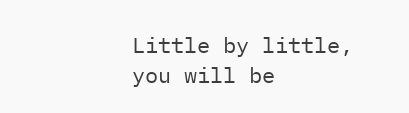Little by little, you will be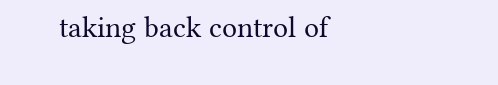taking back control of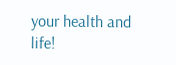your health and life!